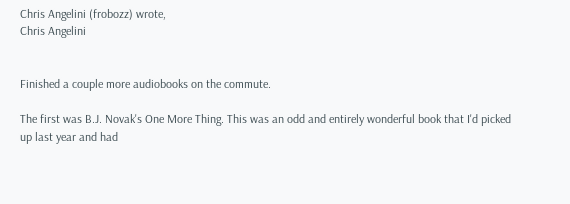Chris Angelini (frobozz) wrote,
Chris Angelini


Finished a couple more audiobooks on the commute.

The first was B.J. Novak's One More Thing. This was an odd and entirely wonderful book that I'd picked up last year and had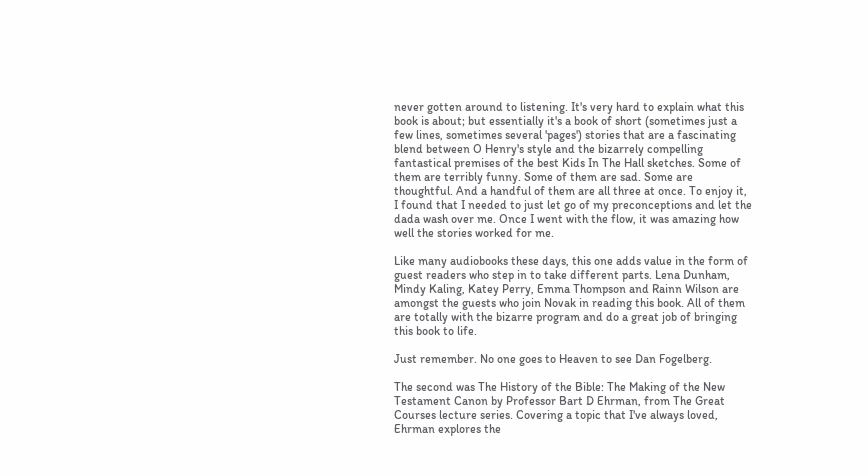never gotten around to listening. It's very hard to explain what this book is about; but essentially it's a book of short (sometimes just a few lines, sometimes several 'pages') stories that are a fascinating blend between O Henry's style and the bizarrely compelling fantastical premises of the best Kids In The Hall sketches. Some of them are terribly funny. Some of them are sad. Some are thoughtful. And a handful of them are all three at once. To enjoy it, I found that I needed to just let go of my preconceptions and let the dada wash over me. Once I went with the flow, it was amazing how well the stories worked for me.

Like many audiobooks these days, this one adds value in the form of guest readers who step in to take different parts. Lena Dunham, Mindy Kaling, Katey Perry, Emma Thompson and Rainn Wilson are amongst the guests who join Novak in reading this book. All of them are totally with the bizarre program and do a great job of bringing this book to life.

Just remember. No one goes to Heaven to see Dan Fogelberg.

The second was The History of the Bible: The Making of the New Testament Canon by Professor Bart D Ehrman, from The Great Courses lecture series. Covering a topic that I've always loved, Ehrman explores the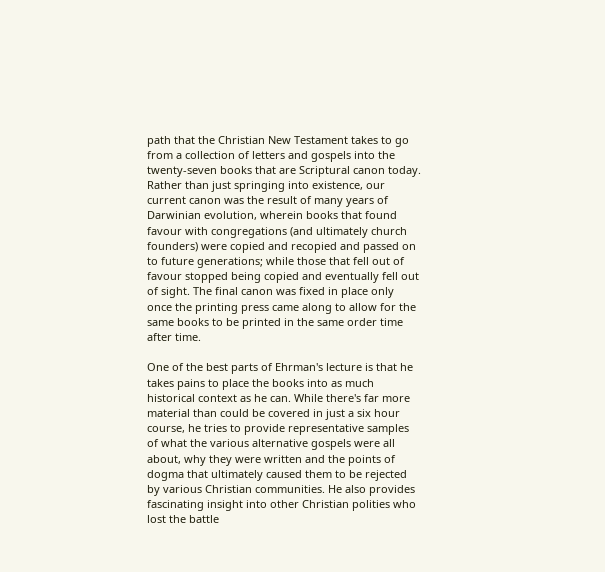path that the Christian New Testament takes to go from a collection of letters and gospels into the twenty-seven books that are Scriptural canon today. Rather than just springing into existence, our current canon was the result of many years of Darwinian evolution, wherein books that found favour with congregations (and ultimately church founders) were copied and recopied and passed on to future generations; while those that fell out of favour stopped being copied and eventually fell out of sight. The final canon was fixed in place only once the printing press came along to allow for the same books to be printed in the same order time after time.

One of the best parts of Ehrman's lecture is that he takes pains to place the books into as much historical context as he can. While there's far more material than could be covered in just a six hour course, he tries to provide representative samples of what the various alternative gospels were all about, why they were written and the points of dogma that ultimately caused them to be rejected by various Christian communities. He also provides fascinating insight into other Christian polities who lost the battle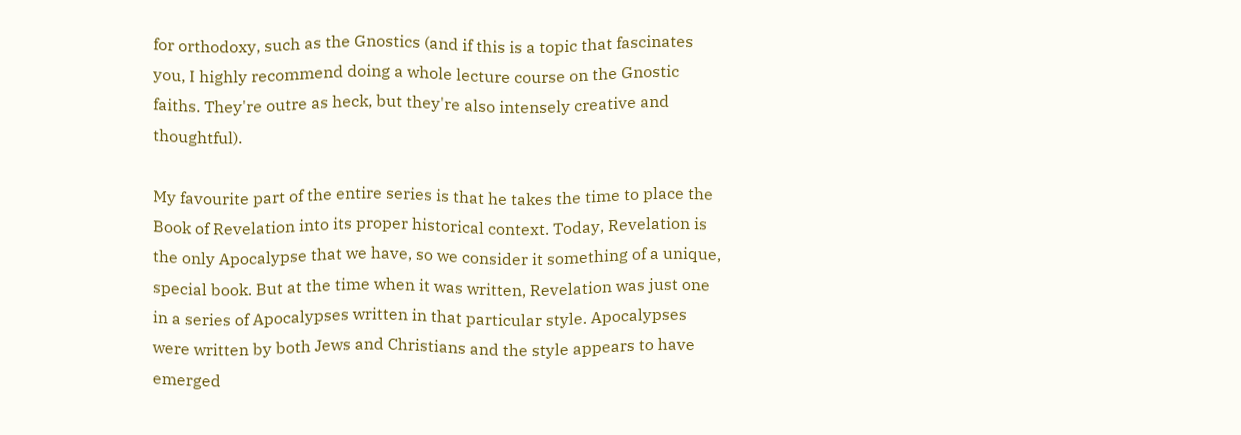for orthodoxy, such as the Gnostics (and if this is a topic that fascinates you, I highly recommend doing a whole lecture course on the Gnostic faiths. They're outre as heck, but they're also intensely creative and thoughtful).

My favourite part of the entire series is that he takes the time to place the Book of Revelation into its proper historical context. Today, Revelation is the only Apocalypse that we have, so we consider it something of a unique, special book. But at the time when it was written, Revelation was just one in a series of Apocalypses written in that particular style. Apocalypses were written by both Jews and Christians and the style appears to have emerged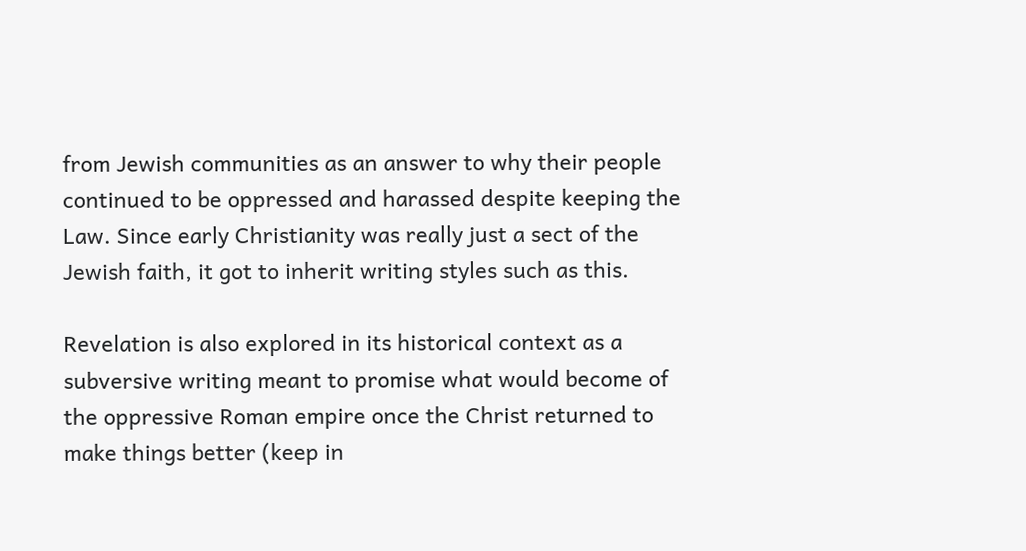from Jewish communities as an answer to why their people continued to be oppressed and harassed despite keeping the Law. Since early Christianity was really just a sect of the Jewish faith, it got to inherit writing styles such as this.

Revelation is also explored in its historical context as a subversive writing meant to promise what would become of the oppressive Roman empire once the Christ returned to make things better (keep in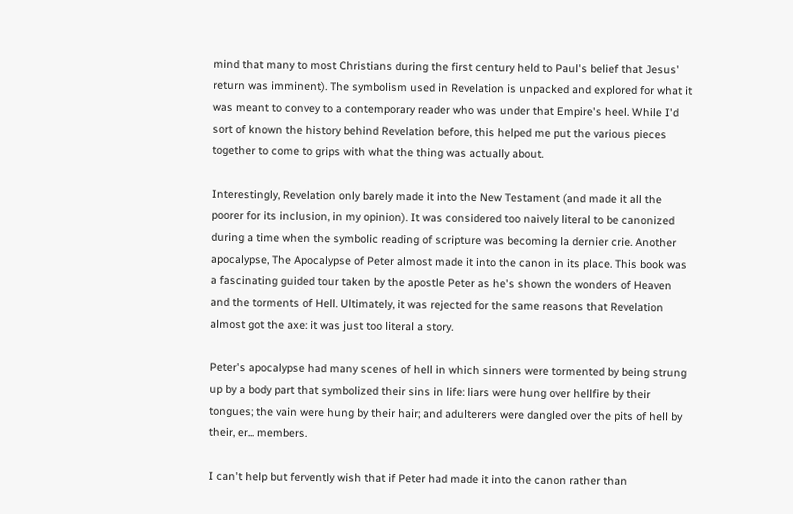mind that many to most Christians during the first century held to Paul's belief that Jesus' return was imminent). The symbolism used in Revelation is unpacked and explored for what it was meant to convey to a contemporary reader who was under that Empire's heel. While I'd sort of known the history behind Revelation before, this helped me put the various pieces together to come to grips with what the thing was actually about.

Interestingly, Revelation only barely made it into the New Testament (and made it all the poorer for its inclusion, in my opinion). It was considered too naively literal to be canonized during a time when the symbolic reading of scripture was becoming la dernier crie. Another apocalypse, The Apocalypse of Peter almost made it into the canon in its place. This book was a fascinating guided tour taken by the apostle Peter as he's shown the wonders of Heaven and the torments of Hell. Ultimately, it was rejected for the same reasons that Revelation almost got the axe: it was just too literal a story.

Peter's apocalypse had many scenes of hell in which sinners were tormented by being strung up by a body part that symbolized their sins in life: liars were hung over hellfire by their tongues; the vain were hung by their hair; and adulterers were dangled over the pits of hell by their, er... members.

I can't help but fervently wish that if Peter had made it into the canon rather than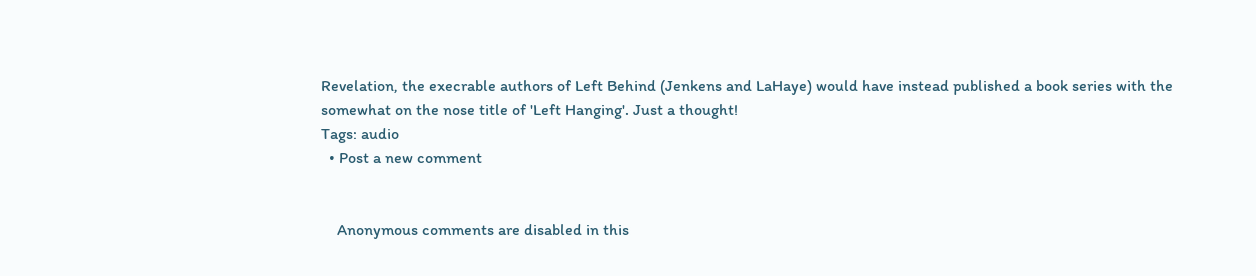Revelation, the execrable authors of Left Behind (Jenkens and LaHaye) would have instead published a book series with the somewhat on the nose title of 'Left Hanging'. Just a thought!
Tags: audio
  • Post a new comment


    Anonymous comments are disabled in this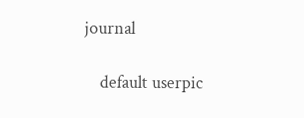journal

    default userpic